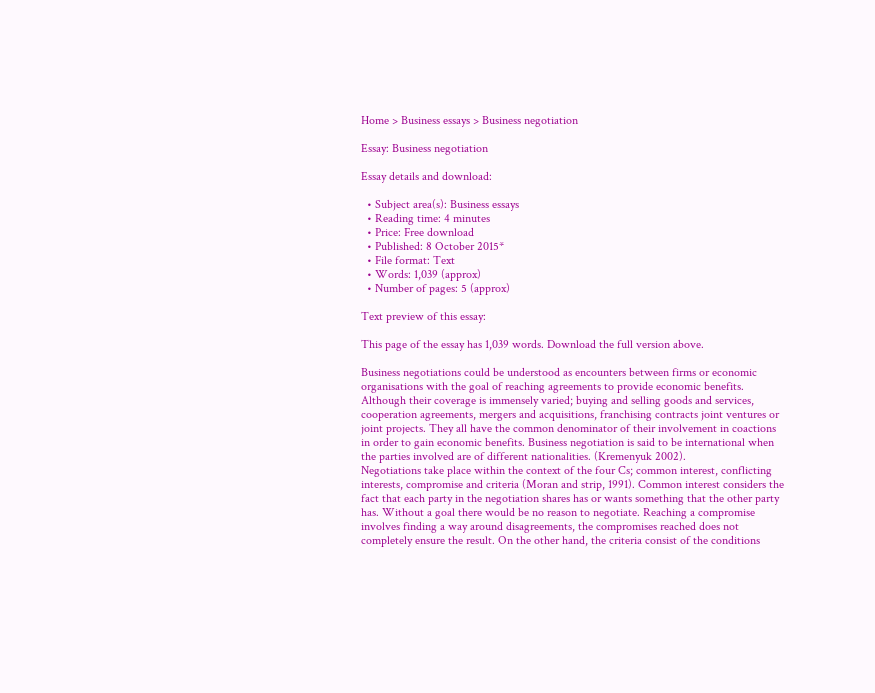Home > Business essays > Business negotiation

Essay: Business negotiation

Essay details and download:

  • Subject area(s): Business essays
  • Reading time: 4 minutes
  • Price: Free download
  • Published: 8 October 2015*
  • File format: Text
  • Words: 1,039 (approx)
  • Number of pages: 5 (approx)

Text preview of this essay:

This page of the essay has 1,039 words. Download the full version above.

Business negotiations could be understood as encounters between firms or economic organisations with the goal of reaching agreements to provide economic benefits. Although their coverage is immensely varied; buying and selling goods and services, cooperation agreements, mergers and acquisitions, franchising contracts joint ventures or joint projects. They all have the common denominator of their involvement in coactions in order to gain economic benefits. Business negotiation is said to be international when the parties involved are of different nationalities. (Kremenyuk 2002).
Negotiations take place within the context of the four Cs; common interest, conflicting interests, compromise and criteria (Moran and strip, 1991). Common interest considers the fact that each party in the negotiation shares has or wants something that the other party has. Without a goal there would be no reason to negotiate. Reaching a compromise involves finding a way around disagreements, the compromises reached does not completely ensure the result. On the other hand, the criteria consist of the conditions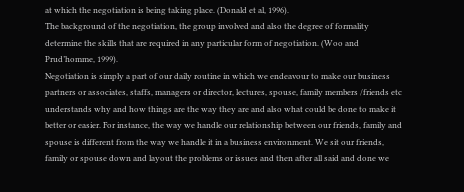at which the negotiation is being taking place. (Donald et al, 1996).
The background of the negotiation, the group involved and also the degree of formality determine the skills that are required in any particular form of negotiation. (Woo and Prud’homme, 1999).
Negotiation is simply a part of our daily routine in which we endeavour to make our business partners or associates, staffs, managers or director, lectures, spouse, family members /friends etc understands why and how things are the way they are and also what could be done to make it better or easier. For instance, the way we handle our relationship between our friends, family and spouse is different from the way we handle it in a business environment. We sit our friends, family or spouse down and layout the problems or issues and then after all said and done we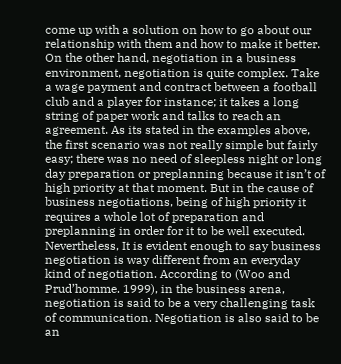come up with a solution on how to go about our relationship with them and how to make it better.
On the other hand, negotiation in a business environment, negotiation is quite complex. Take a wage payment and contract between a football club and a player for instance; it takes a long string of paper work and talks to reach an agreement. As its stated in the examples above, the first scenario was not really simple but fairly easy; there was no need of sleepless night or long day preparation or preplanning because it isn’t of high priority at that moment. But in the cause of business negotiations, being of high priority it requires a whole lot of preparation and preplanning in order for it to be well executed.
Nevertheless, It is evident enough to say business negotiation is way different from an everyday kind of negotiation. According to (Woo and Prud’homme. 1999), in the business arena, negotiation is said to be a very challenging task of communication. Negotiation is also said to be an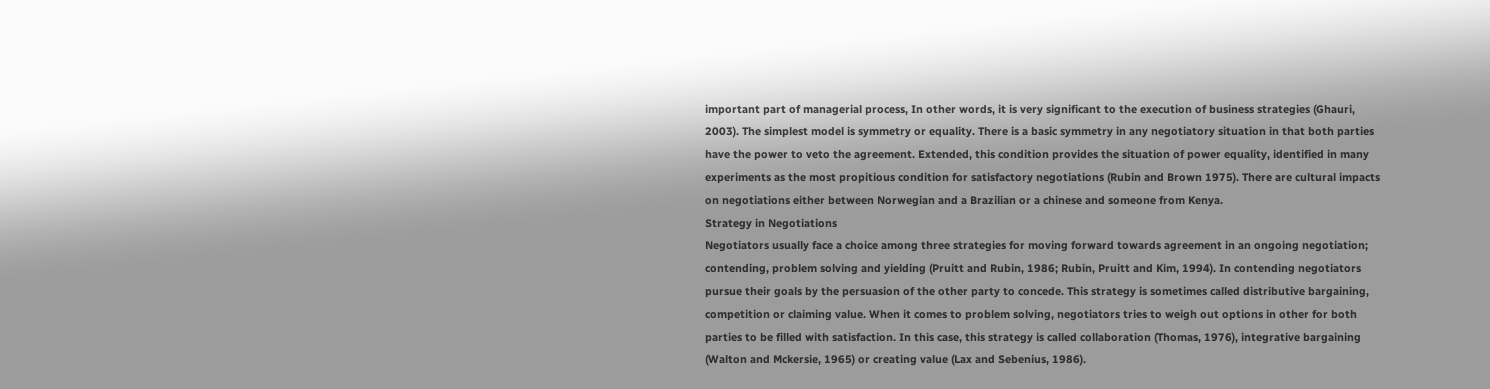important part of managerial process, In other words, it is very significant to the execution of business strategies (Ghauri, 2003). The simplest model is symmetry or equality. There is a basic symmetry in any negotiatory situation in that both parties have the power to veto the agreement. Extended, this condition provides the situation of power equality, identified in many experiments as the most propitious condition for satisfactory negotiations (Rubin and Brown 1975). There are cultural impacts on negotiations either between Norwegian and a Brazilian or a chinese and someone from Kenya.
Strategy in Negotiations
Negotiators usually face a choice among three strategies for moving forward towards agreement in an ongoing negotiation; contending, problem solving and yielding (Pruitt and Rubin, 1986; Rubin, Pruitt and Kim, 1994). In contending negotiators pursue their goals by the persuasion of the other party to concede. This strategy is sometimes called distributive bargaining, competition or claiming value. When it comes to problem solving, negotiators tries to weigh out options in other for both parties to be filled with satisfaction. In this case, this strategy is called collaboration (Thomas, 1976), integrative bargaining (Walton and Mckersie, 1965) or creating value (Lax and Sebenius, 1986).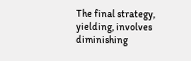The final strategy, yielding, involves diminishing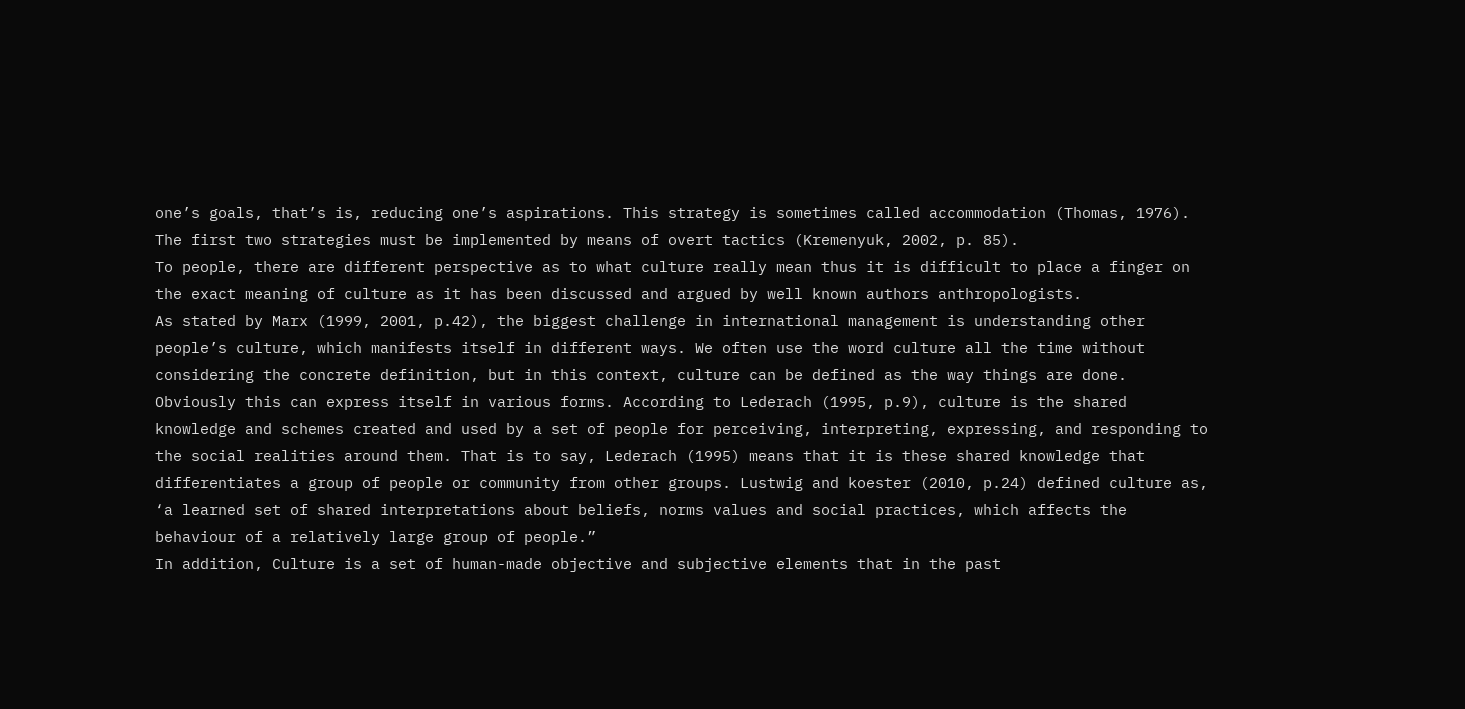one’s goals, that’s is, reducing one’s aspirations. This strategy is sometimes called accommodation (Thomas, 1976). The first two strategies must be implemented by means of overt tactics (Kremenyuk, 2002, p. 85).
To people, there are different perspective as to what culture really mean thus it is difficult to place a finger on the exact meaning of culture as it has been discussed and argued by well known authors anthropologists.
As stated by Marx (1999, 2001, p.42), the biggest challenge in international management is understanding other people’s culture, which manifests itself in different ways. We often use the word culture all the time without considering the concrete definition, but in this context, culture can be defined as the way things are done. Obviously this can express itself in various forms. According to Lederach (1995, p.9), culture is the shared knowledge and schemes created and used by a set of people for perceiving, interpreting, expressing, and responding to the social realities around them. That is to say, Lederach (1995) means that it is these shared knowledge that differentiates a group of people or community from other groups. Lustwig and koester (2010, p.24) defined culture as, ‘a learned set of shared interpretations about beliefs, norms values and social practices, which affects the behaviour of a relatively large group of people.”
In addition, Culture is a set of human-made objective and subjective elements that in the past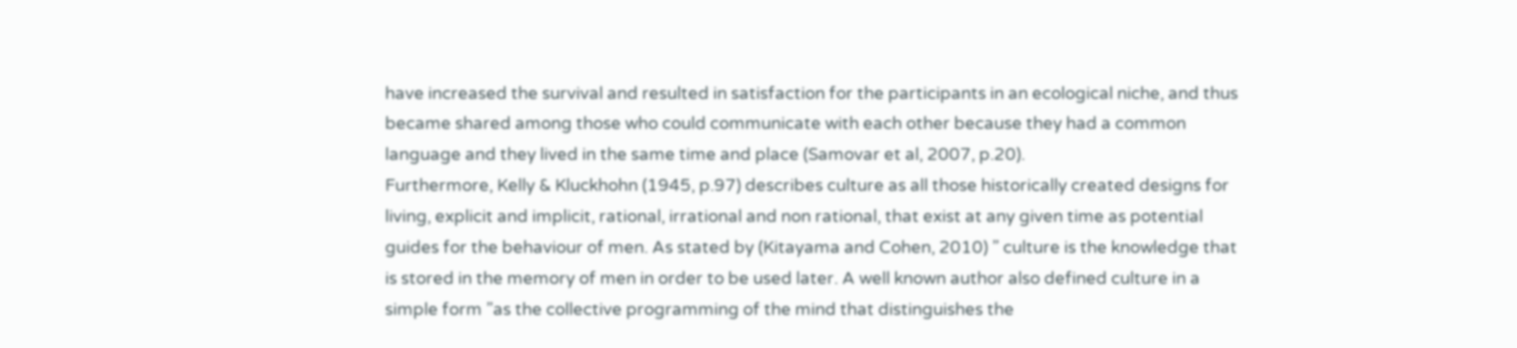have increased the survival and resulted in satisfaction for the participants in an ecological niche, and thus became shared among those who could communicate with each other because they had a common language and they lived in the same time and place (Samovar et al, 2007, p.20).
Furthermore, Kelly & Kluckhohn (1945, p.97) describes culture as all those historically created designs for living, explicit and implicit, rational, irrational and non rational, that exist at any given time as potential guides for the behaviour of men. As stated by (Kitayama and Cohen, 2010) ” culture is the knowledge that is stored in the memory of men in order to be used later. A well known author also defined culture in a simple form ”as the collective programming of the mind that distinguishes the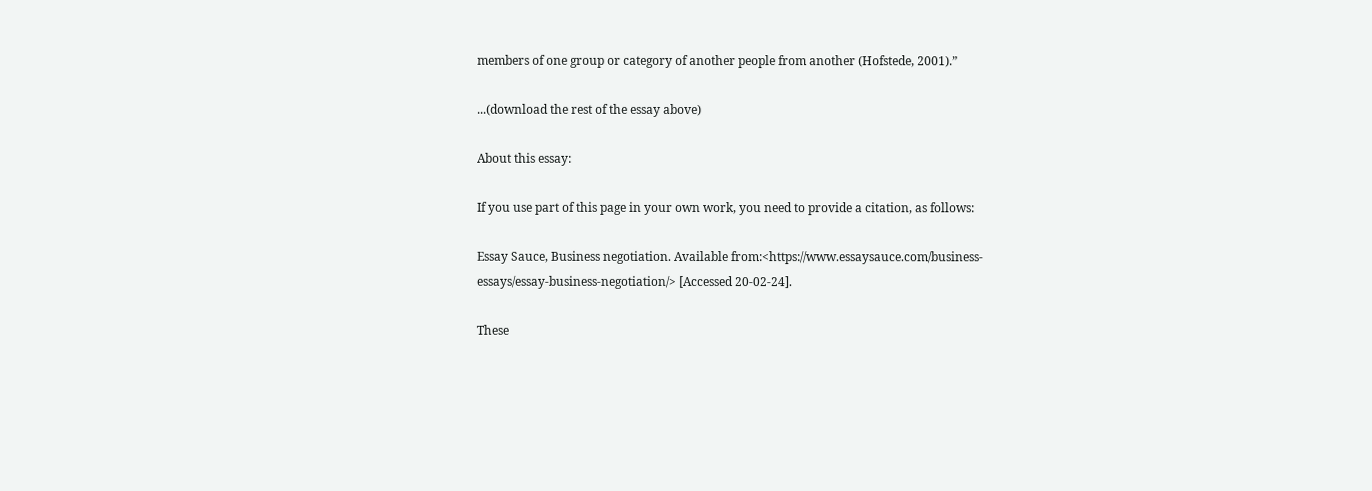members of one group or category of another people from another (Hofstede, 2001).”

...(download the rest of the essay above)

About this essay:

If you use part of this page in your own work, you need to provide a citation, as follows:

Essay Sauce, Business negotiation. Available from:<https://www.essaysauce.com/business-essays/essay-business-negotiation/> [Accessed 20-02-24].

These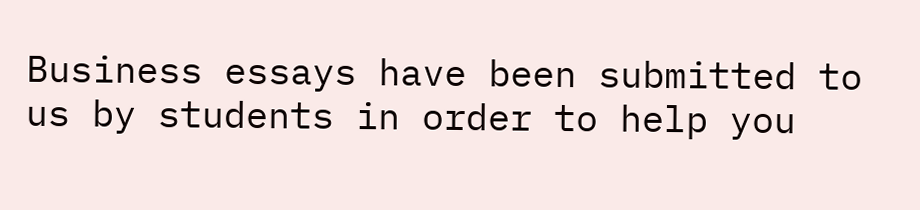Business essays have been submitted to us by students in order to help you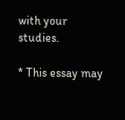with your studies.

* This essay may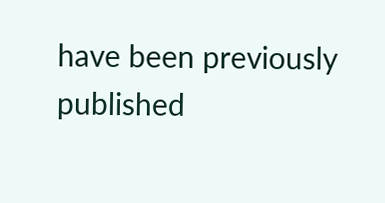have been previously published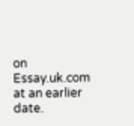on Essay.uk.com at an earlier date.